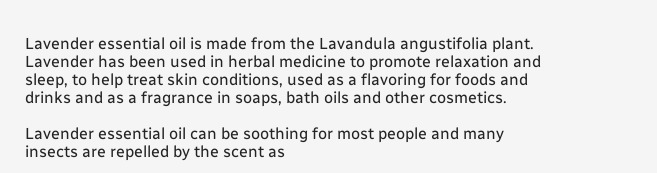Lavender essential oil is made from the Lavandula angustifolia plant. Lavender has been used in herbal medicine to promote relaxation and sleep, to help treat skin conditions, used as a flavoring for foods and drinks and as a fragrance in soaps, bath oils and other cosmetics.

Lavender essential oil can be soothing for most people and many insects are repelled by the scent as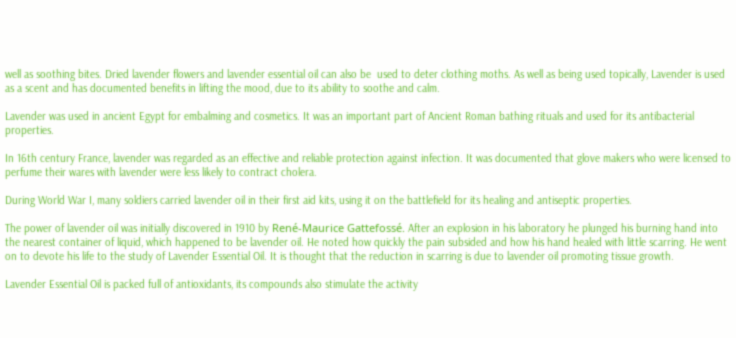well as soothing bites. Dried lavender flowers and lavender essential oil can also be  used to deter clothing moths. As well as being used topically, Lavender is used as a scent and has documented benefits in lifting the mood, due to its ability to soothe and calm.

Lavender was used in ancient Egypt for embalming and cosmetics. It was an important part of Ancient Roman bathing rituals and used for its antibacterial properties.

In 16th century France, lavender was regarded as an effective and reliable protection against infection. It was documented that glove makers who were licensed to perfume their wares with lavender were less likely to contract cholera.

During World War I, many soldiers carried lavender oil in their first aid kits, using it on the battlefield for its healing and antiseptic properties.

The power of lavender oil was initially discovered in 1910 by René-Maurice Gattefossé. After an explosion in his laboratory he plunged his burning hand into the nearest container of liquid, which happened to be lavender oil. He noted how quickly the pain subsided and how his hand healed with little scarring. He went on to devote his life to the study of Lavender Essential Oil. It is thought that the reduction in scarring is due to lavender oil promoting tissue growth.

Lavender Essential Oil is packed full of antioxidants, its compounds also stimulate the activity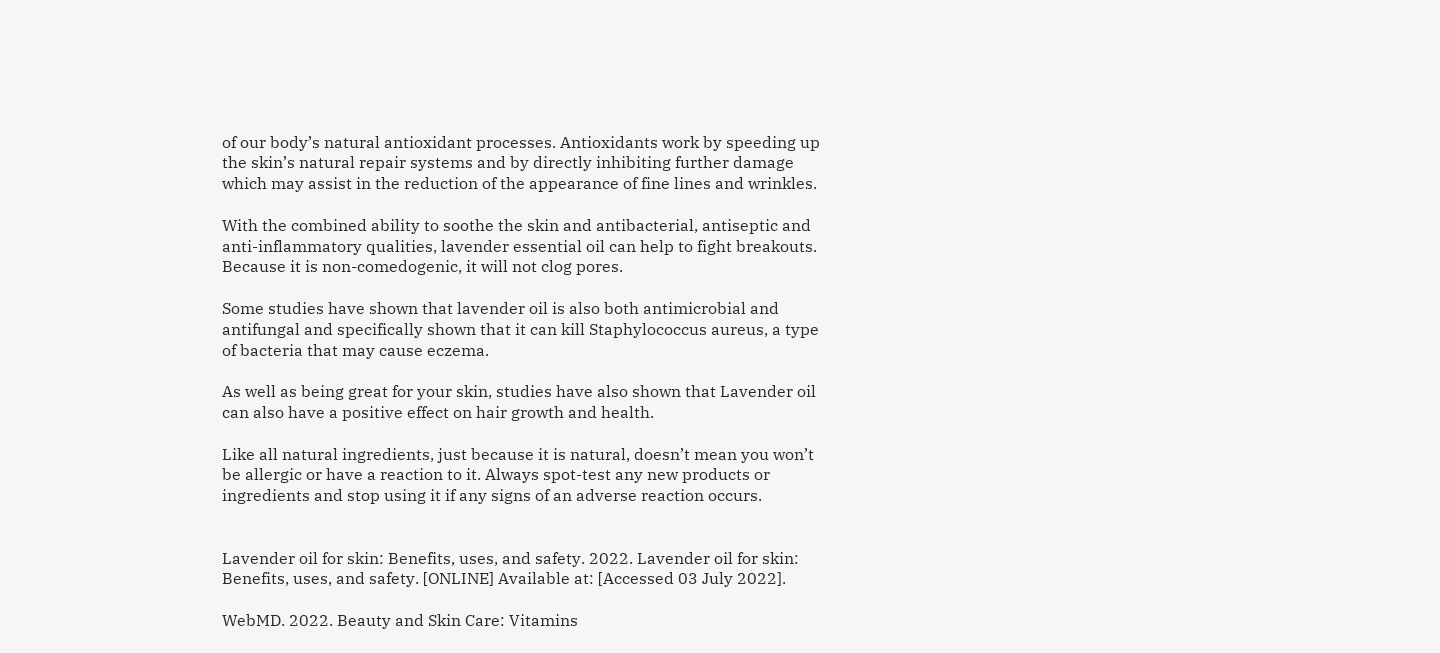of our body’s natural antioxidant processes. Antioxidants work by speeding up the skin’s natural repair systems and by directly inhibiting further damage which may assist in the reduction of the appearance of fine lines and wrinkles.

With the combined ability to soothe the skin and antibacterial, antiseptic and anti-inflammatory qualities, lavender essential oil can help to fight breakouts. Because it is non-comedogenic, it will not clog pores.

Some studies have shown that lavender oil is also both antimicrobial and antifungal and specifically shown that it can kill Staphylococcus aureus, a type of bacteria that may cause eczema.

As well as being great for your skin, studies have also shown that Lavender oil can also have a positive effect on hair growth and health.

Like all natural ingredients, just because it is natural, doesn’t mean you won’t be allergic or have a reaction to it. Always spot-test any new products or ingredients and stop using it if any signs of an adverse reaction occurs.


Lavender oil for skin: Benefits, uses, and safety. 2022. Lavender oil for skin: Benefits, uses, and safety. [ONLINE] Available at: [Accessed 03 July 2022].

WebMD. 2022. Beauty and Skin Care: Vitamins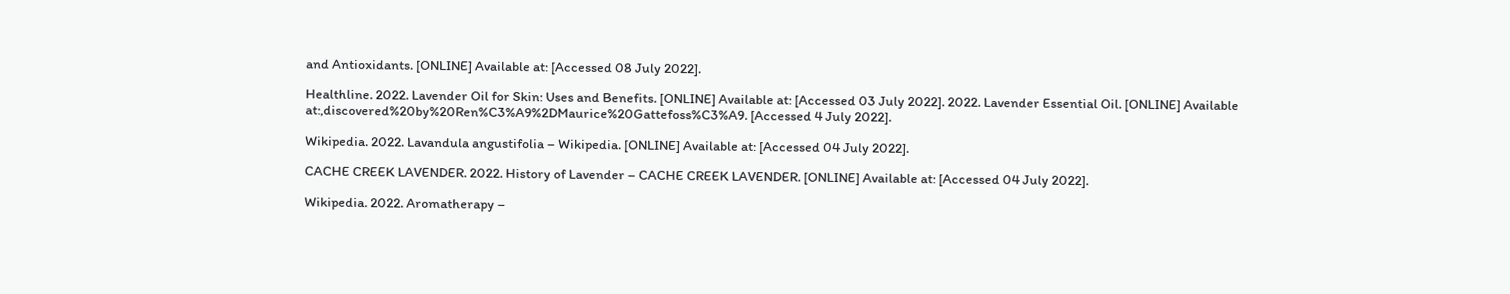and Antioxidants. [ONLINE] Available at: [Accessed 08 July 2022].

Healthline. 2022. Lavender Oil for Skin: Uses and Benefits. [ONLINE] Available at: [Accessed 03 July 2022]. 2022. Lavender Essential Oil. [ONLINE] Available at:,discovered%20by%20Ren%C3%A9%2DMaurice%20Gattefoss%C3%A9. [Accessed 4 July 2022].

Wikipedia. 2022. Lavandula angustifolia – Wikipedia. [ONLINE] Available at: [Accessed 04 July 2022].

CACHE CREEK LAVENDER. 2022. History of Lavender – CACHE CREEK LAVENDER. [ONLINE] Available at: [Accessed 04 July 2022].

Wikipedia. 2022. Aromatherapy –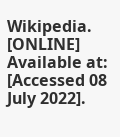Wikipedia. [ONLINE] Available at: [Accessed 08 July 2022].